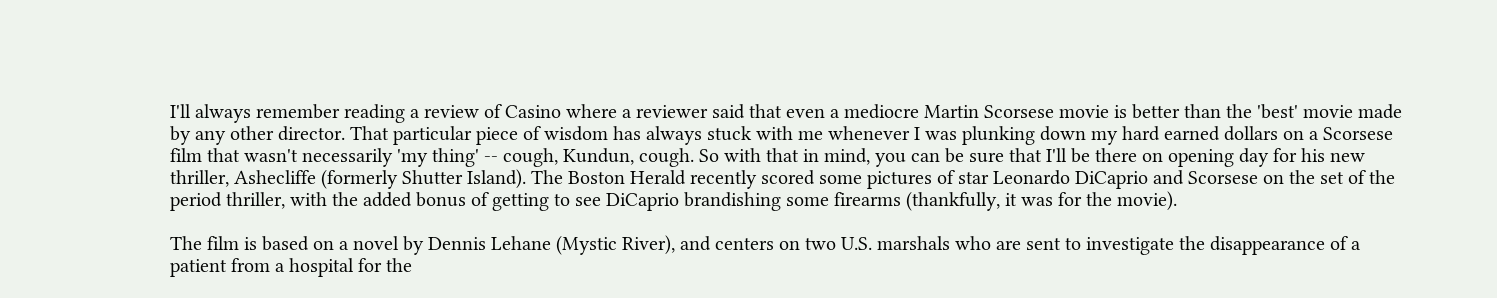I'll always remember reading a review of Casino where a reviewer said that even a mediocre Martin Scorsese movie is better than the 'best' movie made by any other director. That particular piece of wisdom has always stuck with me whenever I was plunking down my hard earned dollars on a Scorsese film that wasn't necessarily 'my thing' -- cough, Kundun, cough. So with that in mind, you can be sure that I'll be there on opening day for his new thriller, Ashecliffe (formerly Shutter Island). The Boston Herald recently scored some pictures of star Leonardo DiCaprio and Scorsese on the set of the period thriller, with the added bonus of getting to see DiCaprio brandishing some firearms (thankfully, it was for the movie).

The film is based on a novel by Dennis Lehane (Mystic River), and centers on two U.S. marshals who are sent to investigate the disappearance of a patient from a hospital for the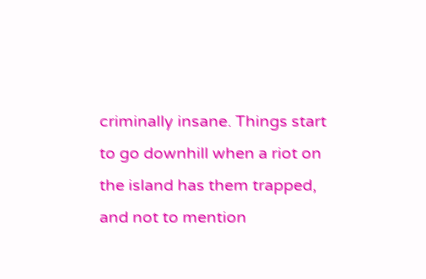criminally insane. Things start to go downhill when a riot on the island has them trapped, and not to mention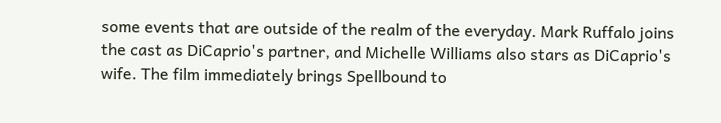some events that are outside of the realm of the everyday. Mark Ruffalo joins the cast as DiCaprio's partner, and Michelle Williams also stars as DiCaprio's wife. The film immediately brings Spellbound to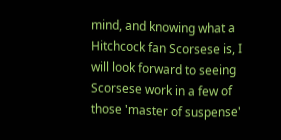mind, and knowing what a Hitchcock fan Scorsese is, I will look forward to seeing Scorsese work in a few of those 'master of suspense'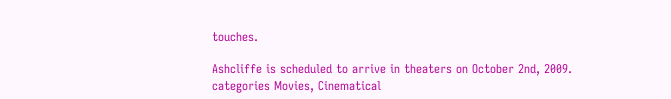touches.

Ashcliffe is scheduled to arrive in theaters on October 2nd, 2009.
categories Movies, Cinematical